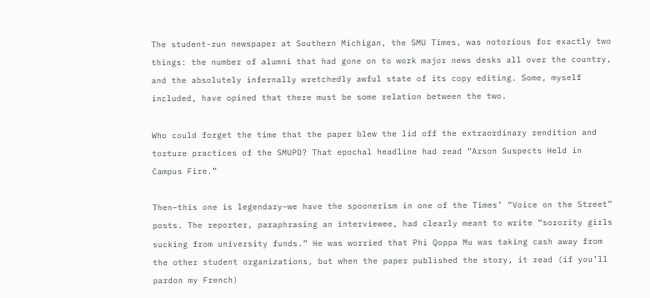The student-run newspaper at Southern Michigan, the SMU Times, was notorious for exactly two things: the number of alumni that had gone on to work major news desks all over the country, and the absolutely infernally wretchedly awful state of its copy editing. Some, myself included, have opined that there must be some relation between the two.

Who could forget the time that the paper blew the lid off the extraordinary rendition and torture practices of the SMUPD? That epochal headline had read “Arson Suspects Held in Campus Fire.”

Then–this one is legendary–we have the spoonerism in one of the Times’ “Voice on the Street” posts. The reporter, paraphrasing an interviewee, had clearly meant to write “sorority girls sucking from university funds.” He was worried that Phi Qoppa Mu was taking cash away from the other student organizations, but when the paper published the story, it read (if you’ll pardon my French)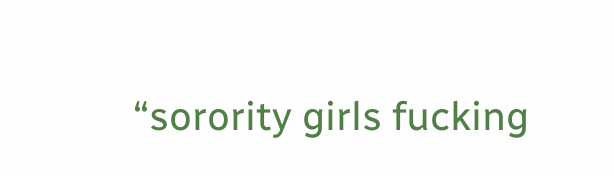“sorority girls fucking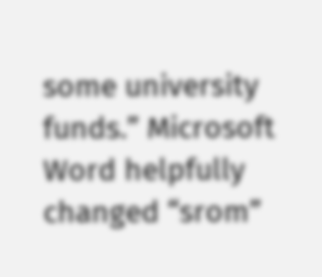some university funds.” Microsoft Word helpfully changed “srom”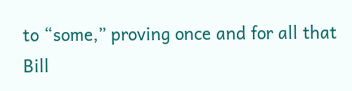to “some,” proving once and for all that Bill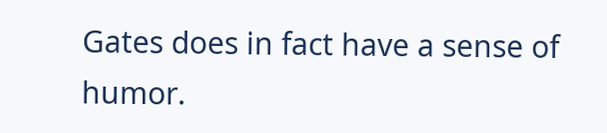Gates does in fact have a sense of humor.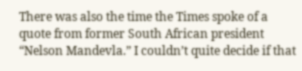There was also the time the Times spoke of a quote from former South African president “Nelson Mandevla.” I couldn’t quite decide if that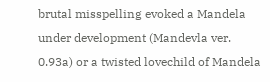brutal misspelling evoked a Mandela under development (Mandevla ver. 0.93a) or a twisted lovechild of Mandela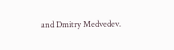and Dmitry Medvedev.